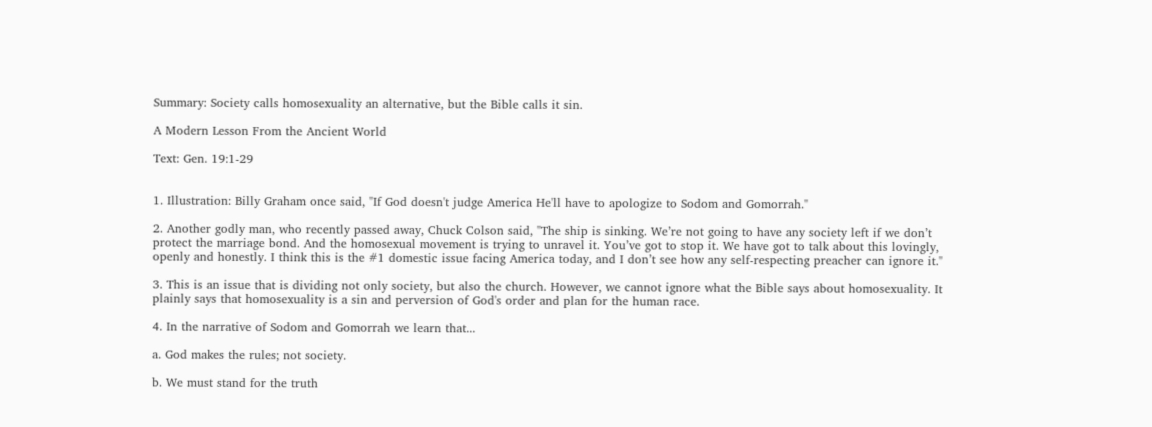Summary: Society calls homosexuality an alternative, but the Bible calls it sin.

A Modern Lesson From the Ancient World

Text: Gen. 19:1-29


1. Illustration: Billy Graham once said, "If God doesn't judge America He'll have to apologize to Sodom and Gomorrah."

2. Another godly man, who recently passed away, Chuck Colson said, "The ship is sinking. We’re not going to have any society left if we don’t protect the marriage bond. And the homosexual movement is trying to unravel it. You’ve got to stop it. We have got to talk about this lovingly, openly and honestly. I think this is the #1 domestic issue facing America today, and I don’t see how any self-respecting preacher can ignore it."

3. This is an issue that is dividing not only society, but also the church. However, we cannot ignore what the Bible says about homosexuality. It plainly says that homosexuality is a sin and perversion of God's order and plan for the human race.

4. In the narrative of Sodom and Gomorrah we learn that...

a. God makes the rules; not society.

b. We must stand for the truth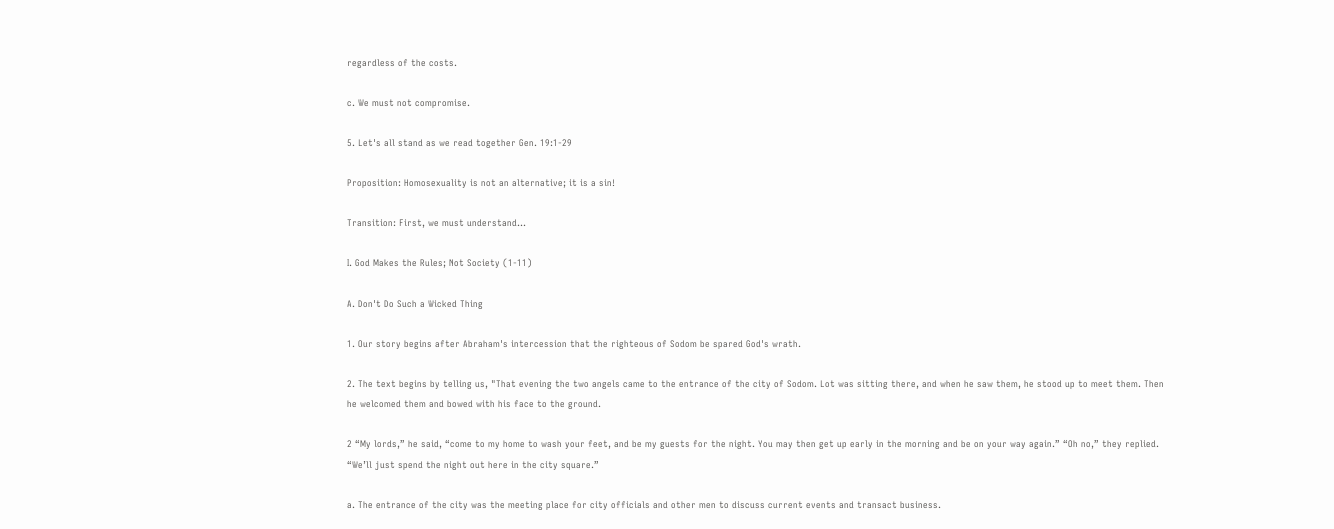regardless of the costs.

c. We must not compromise.

5. Let's all stand as we read together Gen. 19:1-29

Proposition: Homosexuality is not an alternative; it is a sin!

Transition: First, we must understand...

I. God Makes the Rules; Not Society (1-11)

A. Don't Do Such a Wicked Thing

1. Our story begins after Abraham's intercession that the righteous of Sodom be spared God's wrath.

2. The text begins by telling us, "That evening the two angels came to the entrance of the city of Sodom. Lot was sitting there, and when he saw them, he stood up to meet them. Then he welcomed them and bowed with his face to the ground.

2 “My lords,” he said, “come to my home to wash your feet, and be my guests for the night. You may then get up early in the morning and be on your way again.” “Oh no,” they replied. “We’ll just spend the night out here in the city square.”

a. The entrance of the city was the meeting place for city officials and other men to discuss current events and transact business.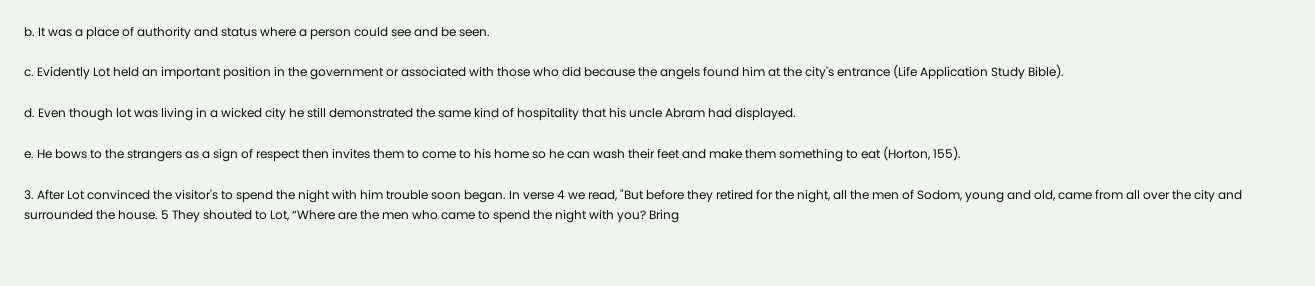b. It was a place of authority and status where a person could see and be seen.

c. Evidently Lot held an important position in the government or associated with those who did because the angels found him at the city's entrance (Life Application Study Bible).

d. Even though lot was living in a wicked city he still demonstrated the same kind of hospitality that his uncle Abram had displayed.

e. He bows to the strangers as a sign of respect then invites them to come to his home so he can wash their feet and make them something to eat (Horton, 155).

3. After Lot convinced the visitor's to spend the night with him trouble soon began. In verse 4 we read, "But before they retired for the night, all the men of Sodom, young and old, came from all over the city and surrounded the house. 5 They shouted to Lot, “Where are the men who came to spend the night with you? Bring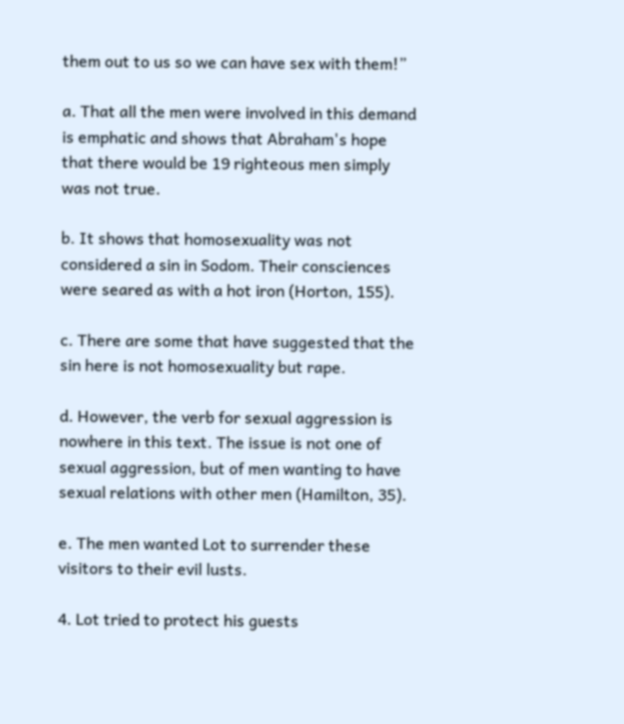them out to us so we can have sex with them!”

a. That all the men were involved in this demand is emphatic and shows that Abraham's hope that there would be 19 righteous men simply was not true.

b. It shows that homosexuality was not considered a sin in Sodom. Their consciences were seared as with a hot iron (Horton, 155).

c. There are some that have suggested that the sin here is not homosexuality but rape.

d. However, the verb for sexual aggression is nowhere in this text. The issue is not one of sexual aggression, but of men wanting to have sexual relations with other men (Hamilton, 35).

e. The men wanted Lot to surrender these visitors to their evil lusts.

4. Lot tried to protect his guests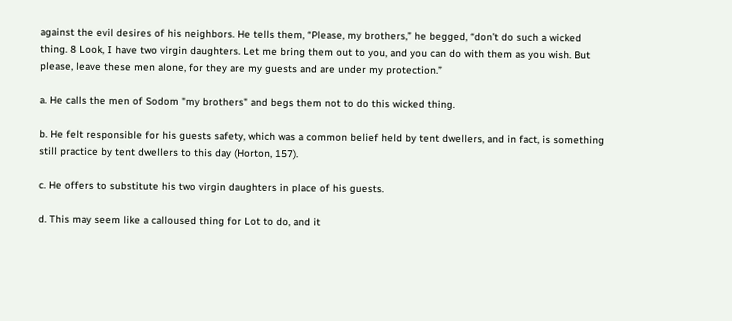against the evil desires of his neighbors. He tells them, “Please, my brothers,” he begged, “don’t do such a wicked thing. 8 Look, I have two virgin daughters. Let me bring them out to you, and you can do with them as you wish. But please, leave these men alone, for they are my guests and are under my protection.”

a. He calls the men of Sodom "my brothers" and begs them not to do this wicked thing.

b. He felt responsible for his guests safety, which was a common belief held by tent dwellers, and in fact, is something still practice by tent dwellers to this day (Horton, 157).

c. He offers to substitute his two virgin daughters in place of his guests.

d. This may seem like a calloused thing for Lot to do, and it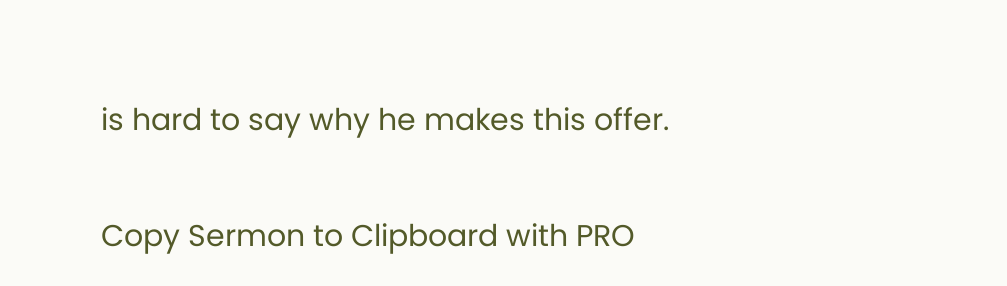is hard to say why he makes this offer.

Copy Sermon to Clipboard with PRO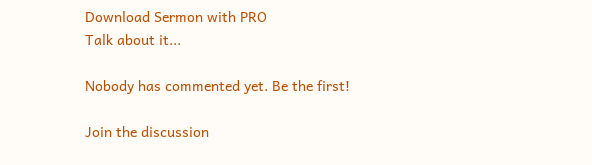Download Sermon with PRO
Talk about it...

Nobody has commented yet. Be the first!

Join the discussion